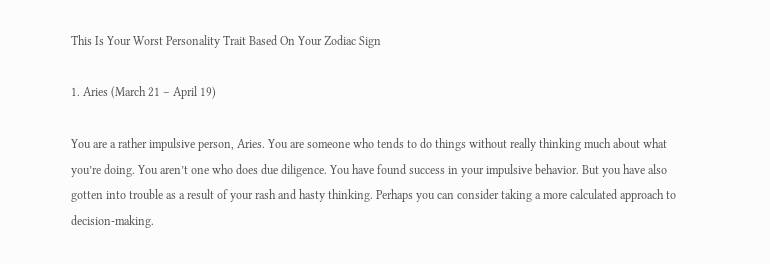This Is Your Worst Personality Trait Based On Your Zodiac Sign

1. Aries (March 21 – April 19)

You are a rather impulsive person, Aries. You are someone who tends to do things without really thinking much about what you’re doing. You aren’t one who does due diligence. You have found success in your impulsive behavior. But you have also gotten into trouble as a result of your rash and hasty thinking. Perhaps you can consider taking a more calculated approach to decision-making.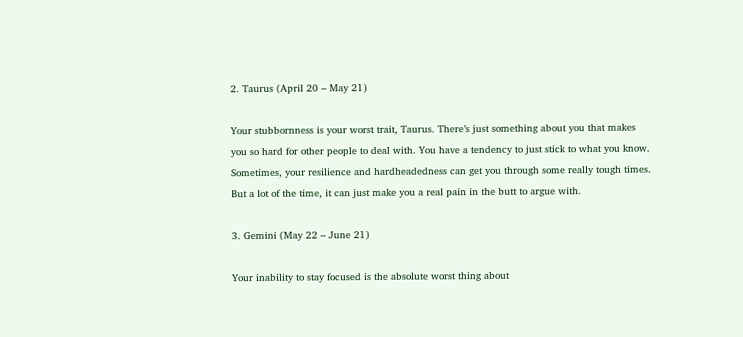2. Taurus (April 20 – May 21)

Your stubbornness is your worst trait, Taurus. There’s just something about you that makes you so hard for other people to deal with. You have a tendency to just stick to what you know. Sometimes, your resilience and hardheadedness can get you through some really tough times. But a lot of the time, it can just make you a real pain in the butt to argue with.

3. Gemini (May 22 – June 21)

Your inability to stay focused is the absolute worst thing about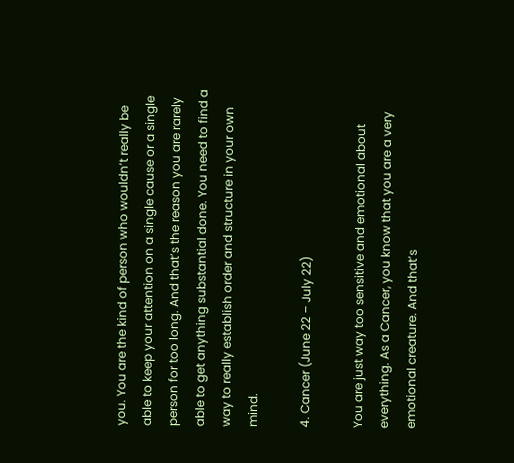you. You are the kind of person who wouldn’t really be able to keep your attention on a single cause or a single person for too long. And that’s the reason you are rarely able to get anything substantial done. You need to find a way to really establish order and structure in your own mind.

4. Cancer (June 22 – July 22)

You are just way too sensitive and emotional about everything. As a Cancer, you know that you are a very emotional creature. And that’s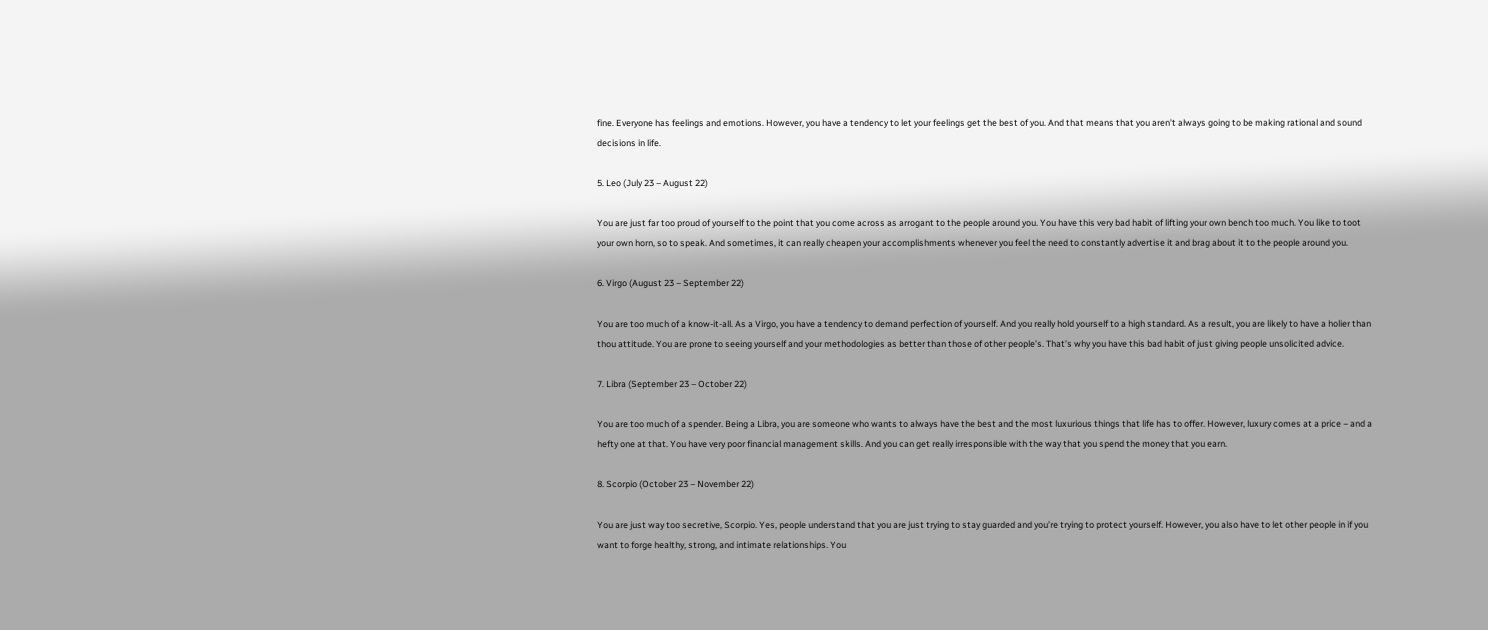fine. Everyone has feelings and emotions. However, you have a tendency to let your feelings get the best of you. And that means that you aren’t always going to be making rational and sound decisions in life.

5. Leo (July 23 – August 22)

You are just far too proud of yourself to the point that you come across as arrogant to the people around you. You have this very bad habit of lifting your own bench too much. You like to toot your own horn, so to speak. And sometimes, it can really cheapen your accomplishments whenever you feel the need to constantly advertise it and brag about it to the people around you.

6. Virgo (August 23 – September 22)

You are too much of a know-it-all. As a Virgo, you have a tendency to demand perfection of yourself. And you really hold yourself to a high standard. As a result, you are likely to have a holier than thou attitude. You are prone to seeing yourself and your methodologies as better than those of other people’s. That’s why you have this bad habit of just giving people unsolicited advice.

7. Libra (September 23 – October 22)

You are too much of a spender. Being a Libra, you are someone who wants to always have the best and the most luxurious things that life has to offer. However, luxury comes at a price – and a hefty one at that. You have very poor financial management skills. And you can get really irresponsible with the way that you spend the money that you earn.

8. Scorpio (October 23 – November 22)

You are just way too secretive, Scorpio. Yes, people understand that you are just trying to stay guarded and you’re trying to protect yourself. However, you also have to let other people in if you want to forge healthy, strong, and intimate relationships. You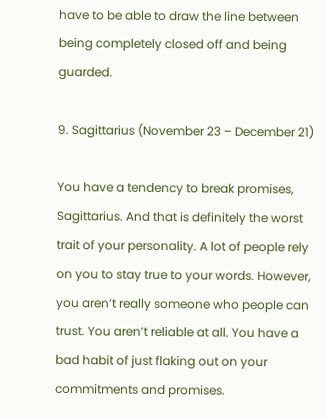have to be able to draw the line between being completely closed off and being guarded.

9. Sagittarius (November 23 – December 21)

You have a tendency to break promises, Sagittarius. And that is definitely the worst trait of your personality. A lot of people rely on you to stay true to your words. However, you aren’t really someone who people can trust. You aren’t reliable at all. You have a bad habit of just flaking out on your commitments and promises.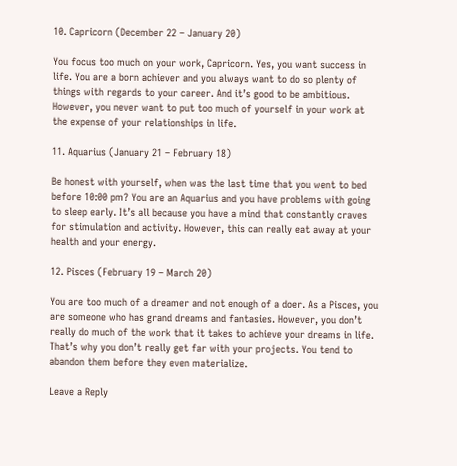10. Capricorn (December 22 – January 20)

You focus too much on your work, Capricorn. Yes, you want success in life. You are a born achiever and you always want to do so plenty of things with regards to your career. And it’s good to be ambitious. However, you never want to put too much of yourself in your work at the expense of your relationships in life.

11. Aquarius (January 21 – February 18)

Be honest with yourself, when was the last time that you went to bed before 10:00 pm? You are an Aquarius and you have problems with going to sleep early. It’s all because you have a mind that constantly craves for stimulation and activity. However, this can really eat away at your health and your energy.

12. Pisces (February 19 – March 20)

You are too much of a dreamer and not enough of a doer. As a Pisces, you are someone who has grand dreams and fantasies. However, you don’t really do much of the work that it takes to achieve your dreams in life. That’s why you don’t really get far with your projects. You tend to abandon them before they even materialize.

Leave a Reply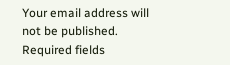Your email address will not be published. Required fields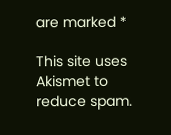are marked *

This site uses Akismet to reduce spam.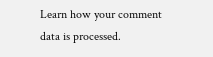Learn how your comment data is processed.